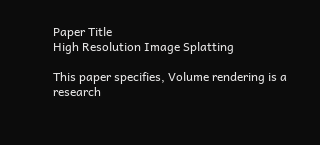Paper Title
High Resolution Image Splatting

This paper specifies, Volume rendering is a research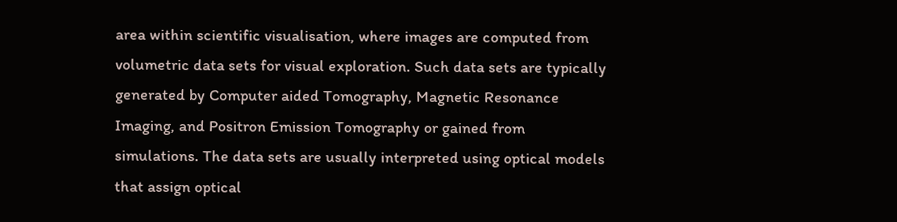area within scientific visualisation, where images are computed from volumetric data sets for visual exploration. Such data sets are typically generated by Computer aided Tomography, Magnetic Resonance Imaging, and Positron Emission Tomography or gained from simulations. The data sets are usually interpreted using optical models that assign optical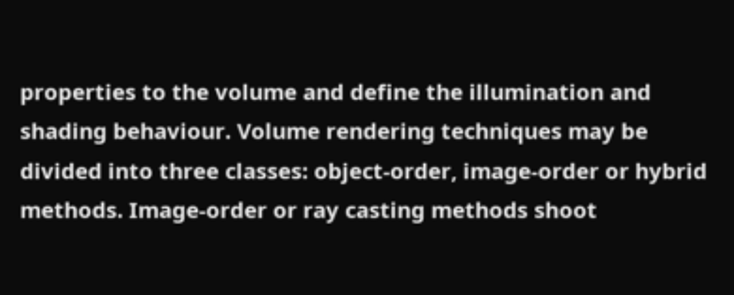properties to the volume and define the illumination and shading behaviour. Volume rendering techniques may be divided into three classes: object-order, image-order or hybrid methods. Image-order or ray casting methods shoot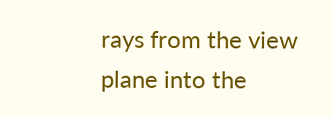rays from the view plane into the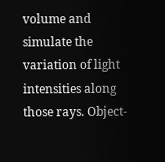volume and simulate the variation of light intensities along those rays. Object-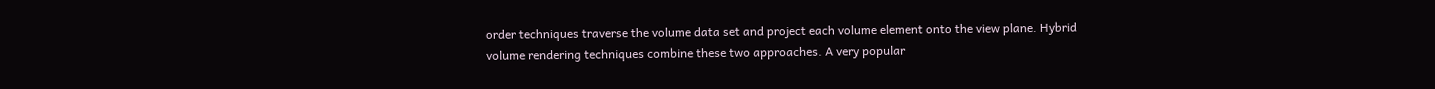order techniques traverse the volume data set and project each volume element onto the view plane. Hybrid volume rendering techniques combine these two approaches. A very popular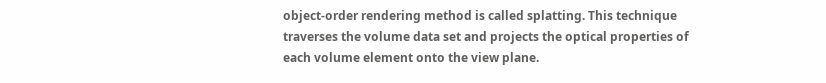object-order rendering method is called splatting. This technique traverses the volume data set and projects the optical properties of each volume element onto the view plane.